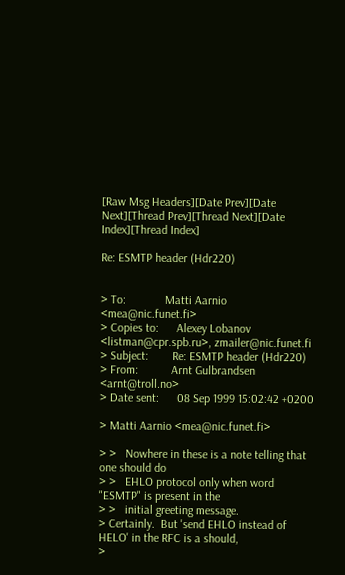[Raw Msg Headers][Date Prev][Date Next][Thread Prev][Thread Next][Date Index][Thread Index]

Re: ESMTP header (Hdr220)


> To:             Matti Aarnio <mea@nic.funet.fi>
> Copies to:      Alexey Lobanov <listman@cpr.spb.ru>, zmailer@nic.funet.fi
> Subject:        Re: ESMTP header (Hdr220)
> From:           Arnt Gulbrandsen <arnt@troll.no>
> Date sent:      08 Sep 1999 15:02:42 +0200

> Matti Aarnio <mea@nic.funet.fi>

> >   Nowhere in these is a note telling that one should do
> >   EHLO protocol only when word "ESMTP" is present in the
> >   initial greeting message.
> Certainly.  But 'send EHLO instead of HELO' in the RFC is a should,
>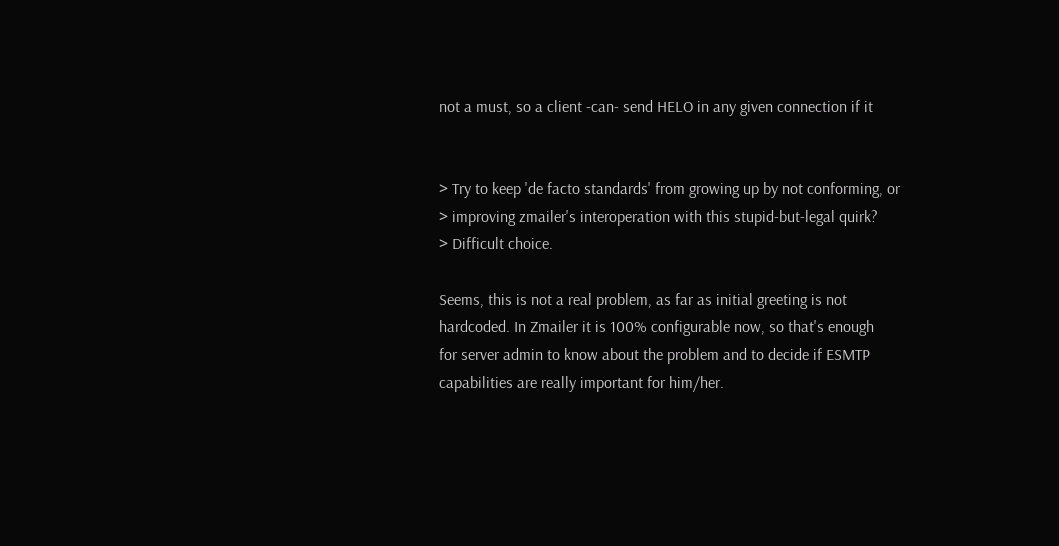not a must, so a client -can- send HELO in any given connection if it


> Try to keep 'de facto standards' from growing up by not conforming, or
> improving zmailer's interoperation with this stupid-but-legal quirk?
> Difficult choice.

Seems, this is not a real problem, as far as initial greeting is not
hardcoded. In Zmailer it is 100% configurable now, so that's enough
for server admin to know about the problem and to decide if ESMTP
capabilities are really important for him/her.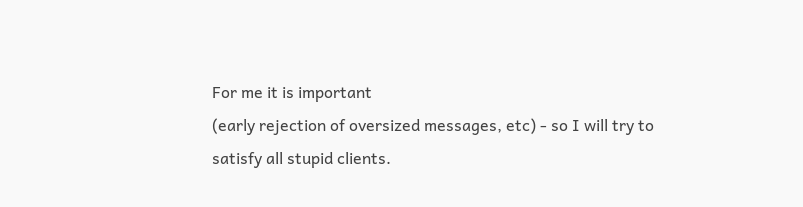For me it is important
(early rejection of oversized messages, etc) - so I will try to
satisfy all stupid clients.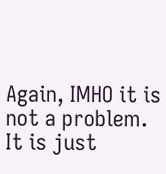Again, IMHO it is not a problem. It is just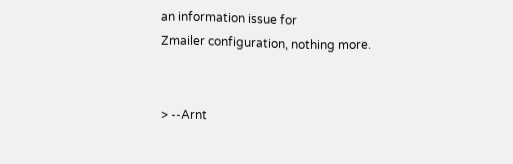an information issue for
Zmailer configuration, nothing more.


> --Arnt